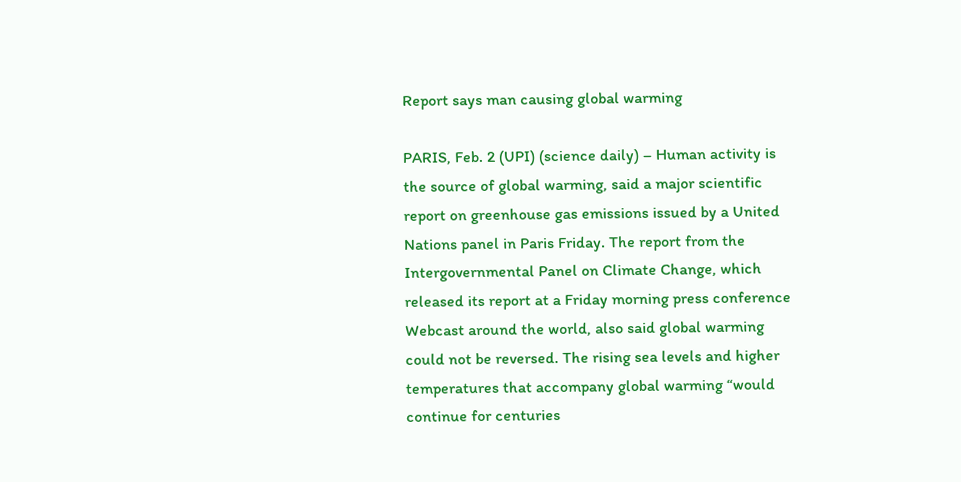Report says man causing global warming

PARIS, Feb. 2 (UPI) (science daily) – Human activity is the source of global warming, said a major scientific report on greenhouse gas emissions issued by a United Nations panel in Paris Friday. The report from the Intergovernmental Panel on Climate Change, which released its report at a Friday morning press conference Webcast around the world, also said global warming could not be reversed. The rising sea levels and higher temperatures that accompany global warming “would continue for centuries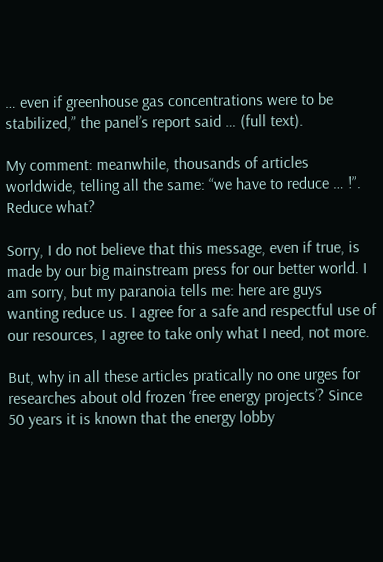… even if greenhouse gas concentrations were to be stabilized,” the panel’s report said … (full text).

My comment: meanwhile, thousands of articles worldwide, telling all the same: “we have to reduce … !”. Reduce what?

Sorry, I do not believe that this message, even if true, is made by our big mainstream press for our better world. I am sorry, but my paranoia tells me: here are guys wanting reduce us. I agree for a safe and respectful use of our resources, I agree to take only what I need, not more.

But, why in all these articles pratically no one urges for researches about old frozen ‘free energy projects’? Since 50 years it is known that the energy lobby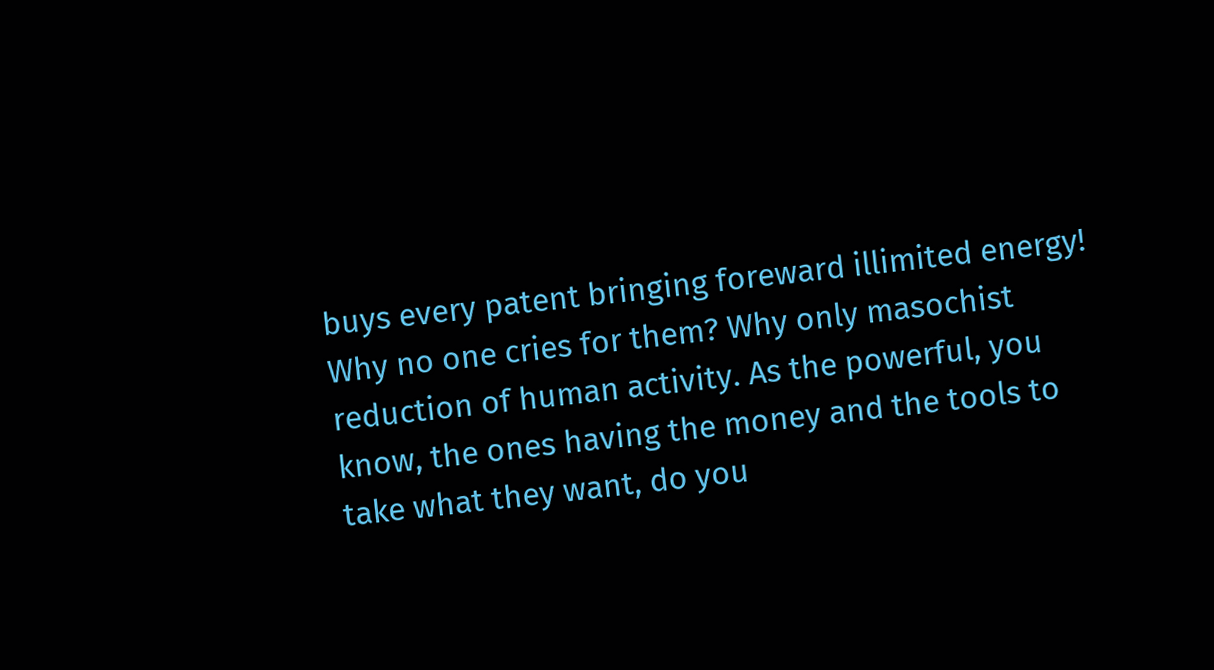buys every patent bringing foreward illimited energy! Why no one cries for them? Why only masochist reduction of human activity. As the powerful, you know, the ones having the money and the tools to take what they want, do you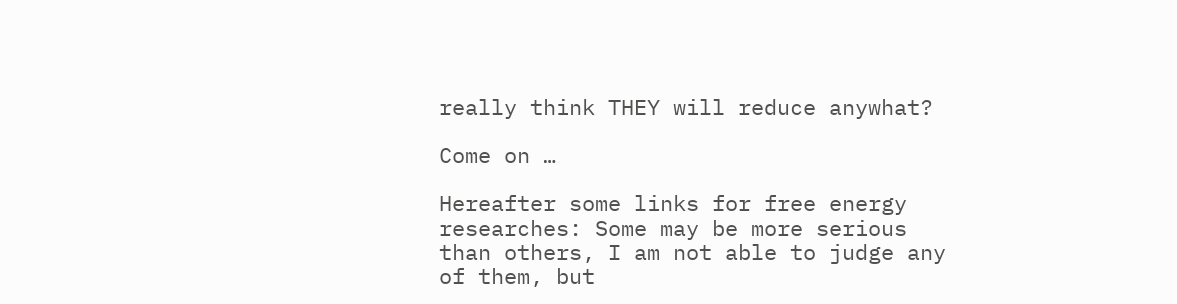really think THEY will reduce anywhat?

Come on …

Hereafter some links for free energy researches: Some may be more serious than others, I am not able to judge any of them, but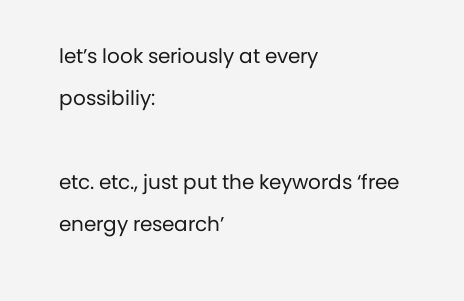let’s look seriously at every possibiliy:

etc. etc., just put the keywords ‘free energy research’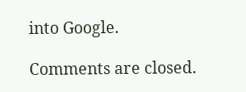into Google.

Comments are closed.